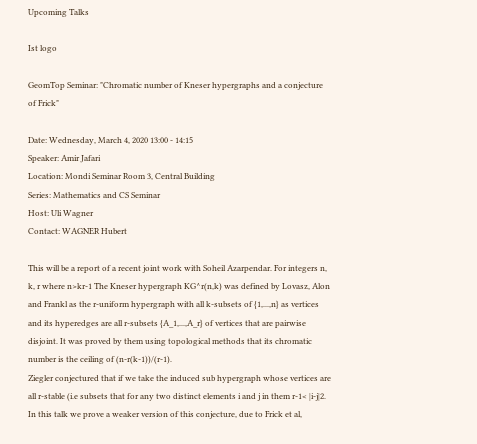Upcoming Talks

Ist logo

GeomTop Seminar: "Chromatic number of Kneser hypergraphs and a conjecture of Frick"

Date: Wednesday, March 4, 2020 13:00 - 14:15
Speaker: Amir Jafari
Location: Mondi Seminar Room 3, Central Building
Series: Mathematics and CS Seminar
Host: Uli Wagner
Contact: WAGNER Hubert

This will be a report of a recent joint work with Soheil Azarpendar. For integers n, k, r where n>kr-1 The Kneser hypergraph KG^r(n,k) was defined by Lovasz, Alon and Frankl as the r-uniform hypergraph with all k-subsets of {1,...,n} as vertices and its hyperedges are all r-subsets {A_1,...,A_r} of vertices that are pairwise disjoint. It was proved by them using topological methods that its chromatic number is the ceiling of (n-r(k-1))/(r-1).
Ziegler conjectured that if we take the induced sub hypergraph whose vertices are all r-stable (i.e subsets that for any two distinct elements i and j in them r-1< |i-j|2. In this talk we prove a weaker version of this conjecture, due to Frick et al,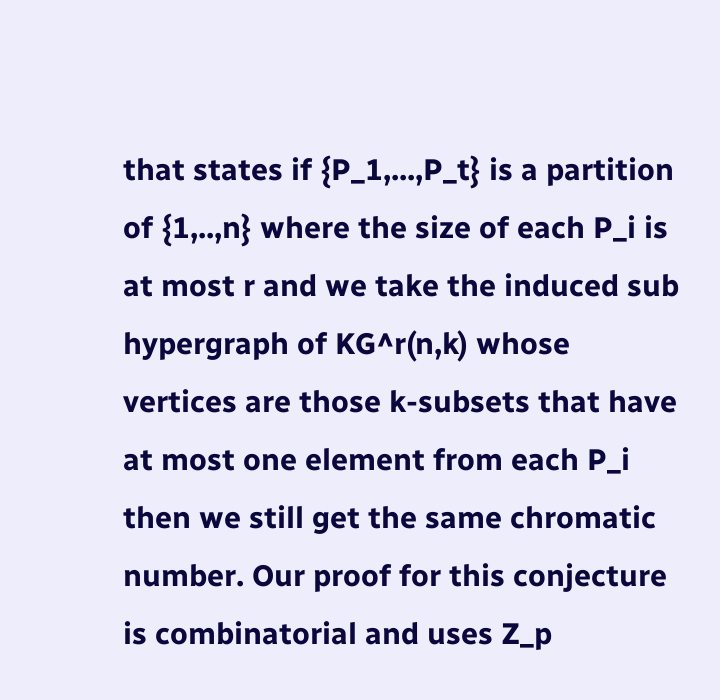that states if {P_1,...,P_t} is a partition of {1,..,n} where the size of each P_i is at most r and we take the induced sub hypergraph of KG^r(n,k) whose vertices are those k-subsets that have at most one element from each P_i then we still get the same chromatic number. Our proof for this conjecture is combinatorial and uses Z_p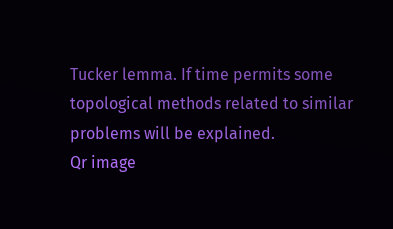Tucker lemma. If time permits some topological methods related to similar problems will be explained.
Qr image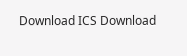Download ICS Download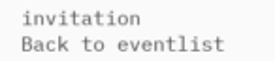invitation
Back to eventlist